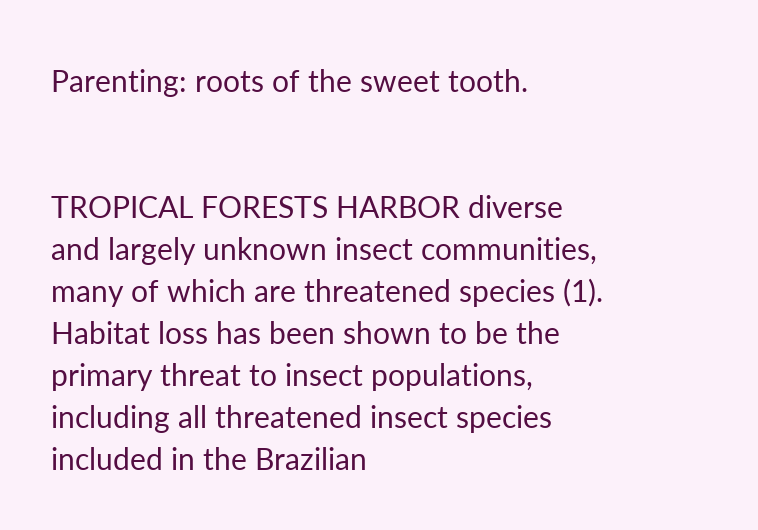Parenting: roots of the sweet tooth.


TROPICAL FORESTS HARBOR diverse and largely unknown insect communities, many of which are threatened species (1). Habitat loss has been shown to be the primary threat to insect populations, including all threatened insect species included in the Brazilian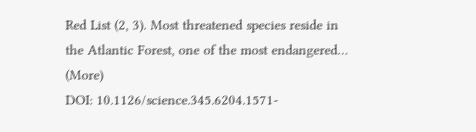Red List (2, 3). Most threatened species reside in the Atlantic Forest, one of the most endangered… (More)
DOI: 10.1126/science.345.6204.1571-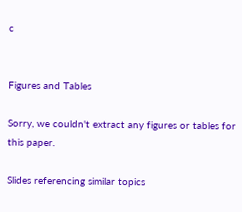c


Figures and Tables

Sorry, we couldn't extract any figures or tables for this paper.

Slides referencing similar topics